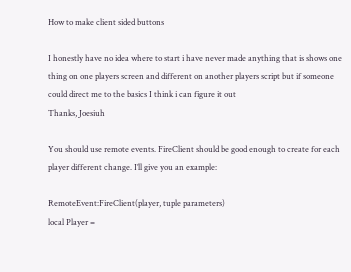How to make client sided buttons

I honestly have no idea where to start i have never made anything that is shows one thing on one players screen and different on another players script but if someone could direct me to the basics I think i can figure it out
Thanks, Joesiuh

You should use remote events. FireClient should be good enough to create for each player different change. I’ll give you an example:

RemoteEvent:FireClient(player, tuple parameters)
local Player =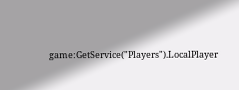game:GetService("Players").LocalPlayer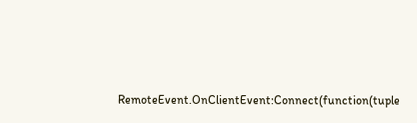RemoteEvent.OnClientEvent:Connect(function(tuple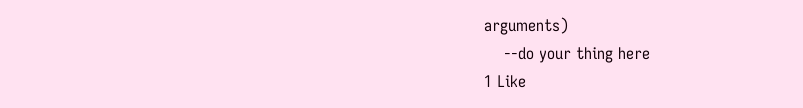arguments)
    --do your thing here
1 Like